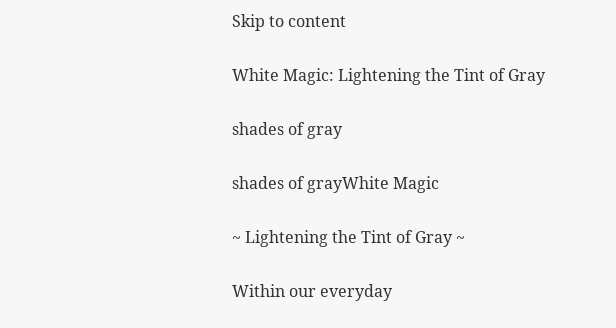Skip to content

White Magic: Lightening the Tint of Gray

shades of gray

shades of grayWhite Magic

~ Lightening the Tint of Gray ~

Within our everyday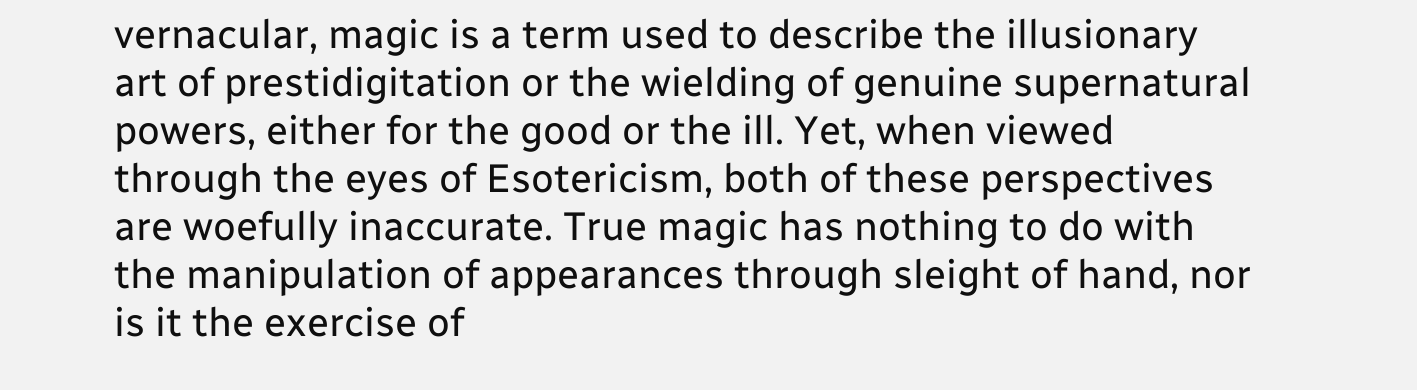vernacular, magic is a term used to describe the illusionary art of prestidigitation or the wielding of genuine supernatural powers, either for the good or the ill. Yet, when viewed through the eyes of Esotericism, both of these perspectives are woefully inaccurate. True magic has nothing to do with the manipulation of appearances through sleight of hand, nor is it the exercise of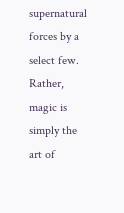supernatural forces by a select few. Rather, magic is simply the art of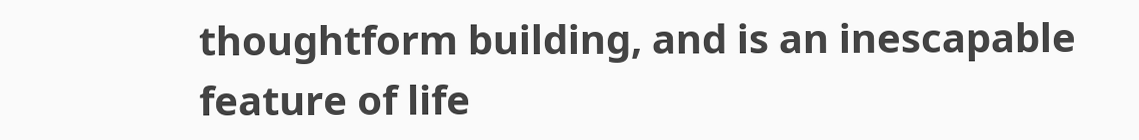thoughtform building, and is an inescapable feature of life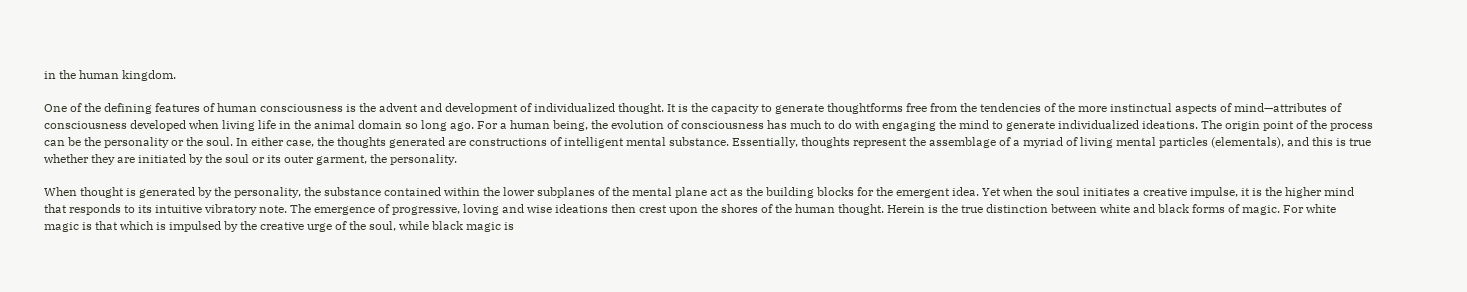in the human kingdom.

One of the defining features of human consciousness is the advent and development of individualized thought. It is the capacity to generate thoughtforms free from the tendencies of the more instinctual aspects of mind—attributes of consciousness developed when living life in the animal domain so long ago. For a human being, the evolution of consciousness has much to do with engaging the mind to generate individualized ideations. The origin point of the process can be the personality or the soul. In either case, the thoughts generated are constructions of intelligent mental substance. Essentially, thoughts represent the assemblage of a myriad of living mental particles (elementals), and this is true whether they are initiated by the soul or its outer garment, the personality.

When thought is generated by the personality, the substance contained within the lower subplanes of the mental plane act as the building blocks for the emergent idea. Yet when the soul initiates a creative impulse, it is the higher mind that responds to its intuitive vibratory note. The emergence of progressive, loving and wise ideations then crest upon the shores of the human thought. Herein is the true distinction between white and black forms of magic. For white magic is that which is impulsed by the creative urge of the soul, while black magic is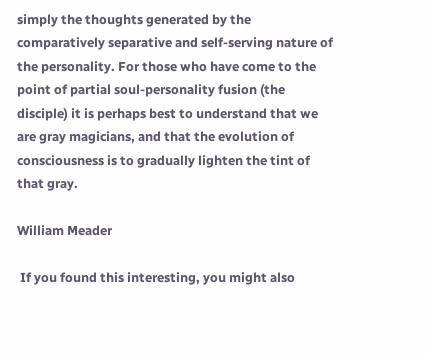simply the thoughts generated by the comparatively separative and self-serving nature of the personality. For those who have come to the point of partial soul-personality fusion (the disciple) it is perhaps best to understand that we are gray magicians, and that the evolution of consciousness is to gradually lighten the tint of that gray.

William Meader

 If you found this interesting, you might also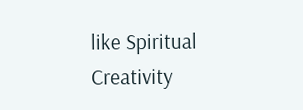like Spiritual Creativity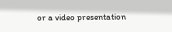or a video presentation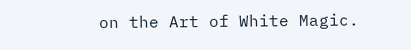on the Art of White Magic.